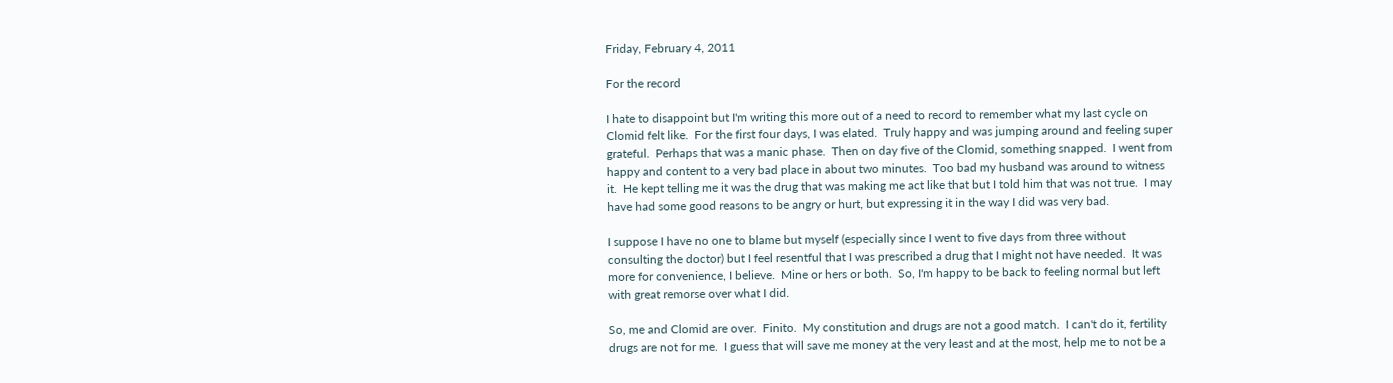Friday, February 4, 2011

For the record

I hate to disappoint but I'm writing this more out of a need to record to remember what my last cycle on Clomid felt like.  For the first four days, I was elated.  Truly happy and was jumping around and feeling super grateful.  Perhaps that was a manic phase.  Then on day five of the Clomid, something snapped.  I went from happy and content to a very bad place in about two minutes.  Too bad my husband was around to witness it.  He kept telling me it was the drug that was making me act like that but I told him that was not true.  I may have had some good reasons to be angry or hurt, but expressing it in the way I did was very bad.

I suppose I have no one to blame but myself (especially since I went to five days from three without consulting the doctor) but I feel resentful that I was prescribed a drug that I might not have needed.  It was more for convenience, I believe.  Mine or hers or both.  So, I'm happy to be back to feeling normal but left with great remorse over what I did.

So, me and Clomid are over.  Finito.  My constitution and drugs are not a good match.  I can't do it, fertility drugs are not for me.  I guess that will save me money at the very least and at the most, help me to not be a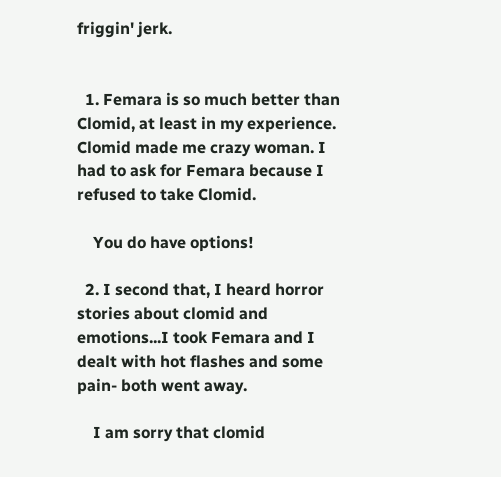friggin' jerk.


  1. Femara is so much better than Clomid, at least in my experience. Clomid made me crazy woman. I had to ask for Femara because I refused to take Clomid.

    You do have options!

  2. I second that, I heard horror stories about clomid and emotions...I took Femara and I dealt with hot flashes and some pain- both went away.

    I am sorry that clomid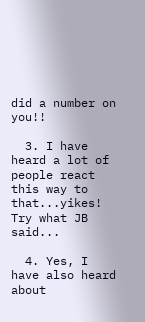did a number on you!!

  3. I have heard a lot of people react this way to that...yikes! Try what JB said...

  4. Yes, I have also heard about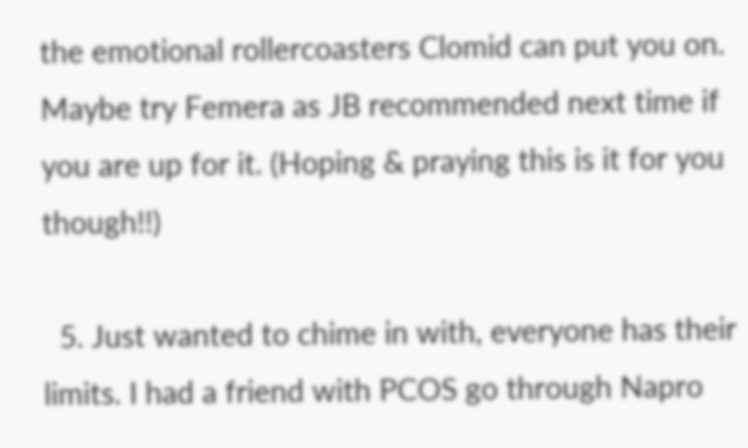the emotional rollercoasters Clomid can put you on. Maybe try Femera as JB recommended next time if you are up for it. (Hoping & praying this is it for you though!!)

  5. Just wanted to chime in with, everyone has their limits. I had a friend with PCOS go through Napro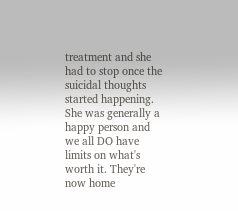treatment and she had to stop once the suicidal thoughts started happening. She was generally a happy person and we all DO have limits on what's worth it. They're now home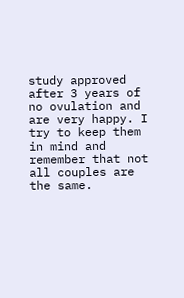study approved after 3 years of no ovulation and are very happy. I try to keep them in mind and remember that not all couples are the same.